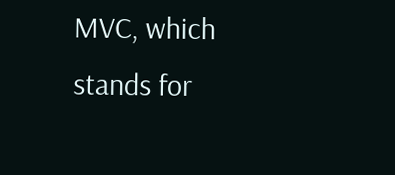MVC, which stands for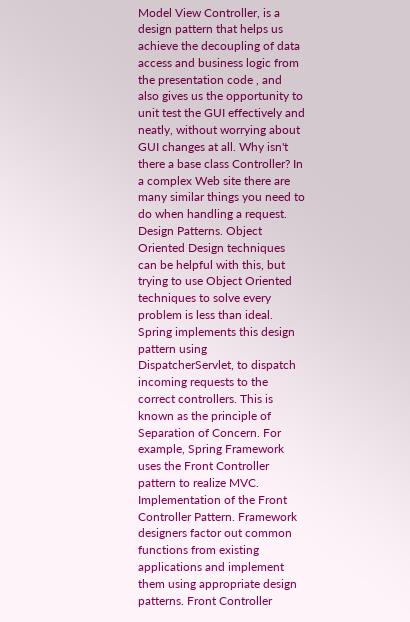Model View Controller, is a design pattern that helps us achieve the decoupling of data access and business logic from the presentation code , and also gives us the opportunity to unit test the GUI effectively and neatly, without worrying about GUI changes at all. Why isn't there a base class Controller? In a complex Web site there are many similar things you need to do when handling a request. Design Patterns. Object Oriented Design techniques can be helpful with this, but trying to use Object Oriented techniques to solve every problem is less than ideal. Spring implements this design pattern using DispatcherServlet, to dispatch incoming requests to the correct controllers. This is known as the principle of Separation of Concern. For example, Spring Framework uses the Front Controller pattern to realize MVC. Implementation of the Front Controller Pattern. Framework designers factor out common functions from existing applications and implement them using appropriate design patterns. Front Controller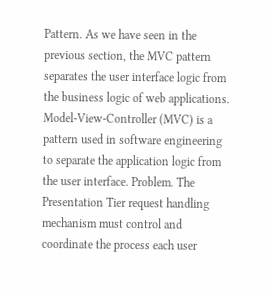Pattern. As we have seen in the previous section, the MVC pattern separates the user interface logic from the business logic of web applications. Model-View-Controller (MVC) is a pattern used in software engineering to separate the application logic from the user interface. Problem. The Presentation Tier request handling mechanism must control and coordinate the process each user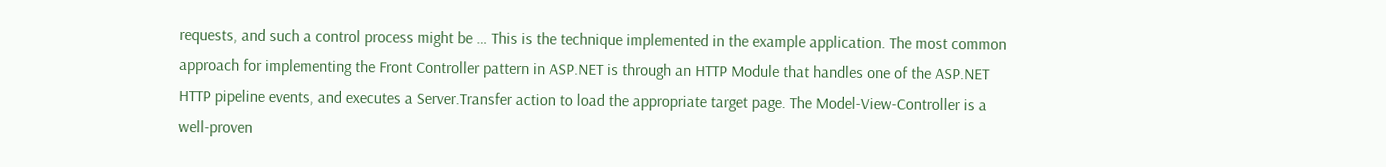requests, and such a control process might be … This is the technique implemented in the example application. The most common approach for implementing the Front Controller pattern in ASP.NET is through an HTTP Module that handles one of the ASP.NET HTTP pipeline events, and executes a Server.Transfer action to load the appropriate target page. The Model-View-Controller is a well-proven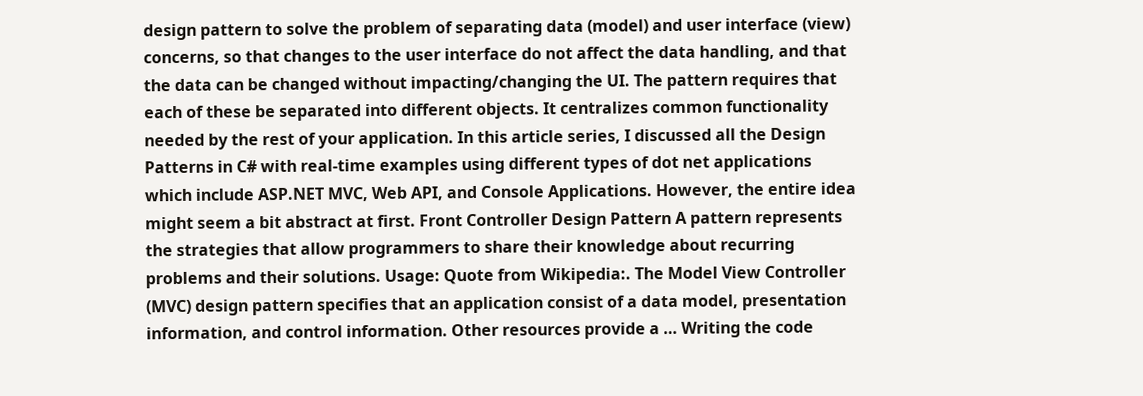design pattern to solve the problem of separating data (model) and user interface (view) concerns, so that changes to the user interface do not affect the data handling, and that the data can be changed without impacting/changing the UI. The pattern requires that each of these be separated into different objects. It centralizes common functionality needed by the rest of your application. In this article series, I discussed all the Design Patterns in C# with real-time examples using different types of dot net applications which include ASP.NET MVC, Web API, and Console Applications. However, the entire idea might seem a bit abstract at first. Front Controller Design Pattern A pattern represents the strategies that allow programmers to share their knowledge about recurring problems and their solutions. Usage: Quote from Wikipedia:. The Model View Controller (MVC) design pattern specifies that an application consist of a data model, presentation information, and control information. Other resources provide a … Writing the code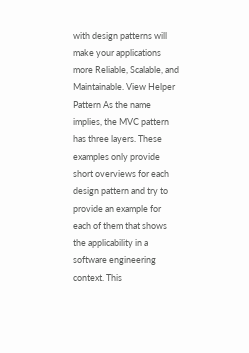with design patterns will make your applications more Reliable, Scalable, and Maintainable. View Helper Pattern As the name implies, the MVC pattern has three layers. These examples only provide short overviews for each design pattern and try to provide an example for each of them that shows the applicability in a software engineering context. This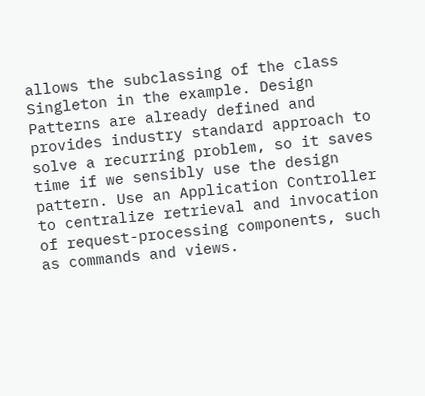allows the subclassing of the class Singleton in the example. Design Patterns are already defined and provides industry standard approach to solve a recurring problem, so it saves time if we sensibly use the design pattern. Use an Application Controller to centralize retrieval and invocation of request-processing components, such as commands and views.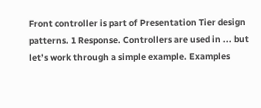Front controller is part of Presentation Tier design patterns. 1 Response. Controllers are used in ... but let’s work through a simple example. Examples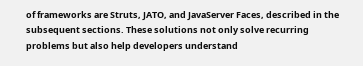of frameworks are Struts, JATO, and JavaServer Faces, described in the subsequent sections. These solutions not only solve recurring problems but also help developers understand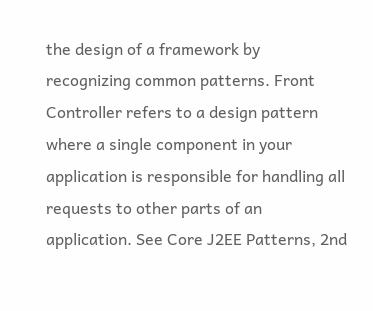the design of a framework by recognizing common patterns. Front Controller refers to a design pattern where a single component in your application is responsible for handling all requests to other parts of an application. See Core J2EE Patterns, 2nd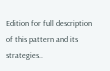Edition for full description of this pattern and its strategies..